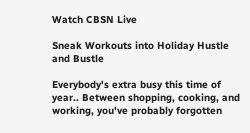Watch CBSN Live

Sneak Workouts into Holiday Hustle and Bustle

Everybody's extra busy this time of year.. Between shopping, cooking, and working, you've probably forgotten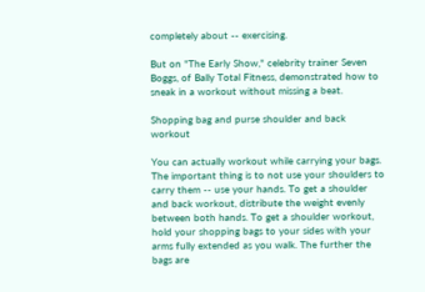completely about -- exercising.

But on "The Early Show," celebrity trainer Seven Boggs, of Bally Total Fitness, demonstrated how to sneak in a workout without missing a beat.

Shopping bag and purse shoulder and back workout

You can actually workout while carrying your bags. The important thing is to not use your shoulders to carry them -- use your hands. To get a shoulder and back workout, distribute the weight evenly between both hands. To get a shoulder workout, hold your shopping bags to your sides with your arms fully extended as you walk. The further the bags are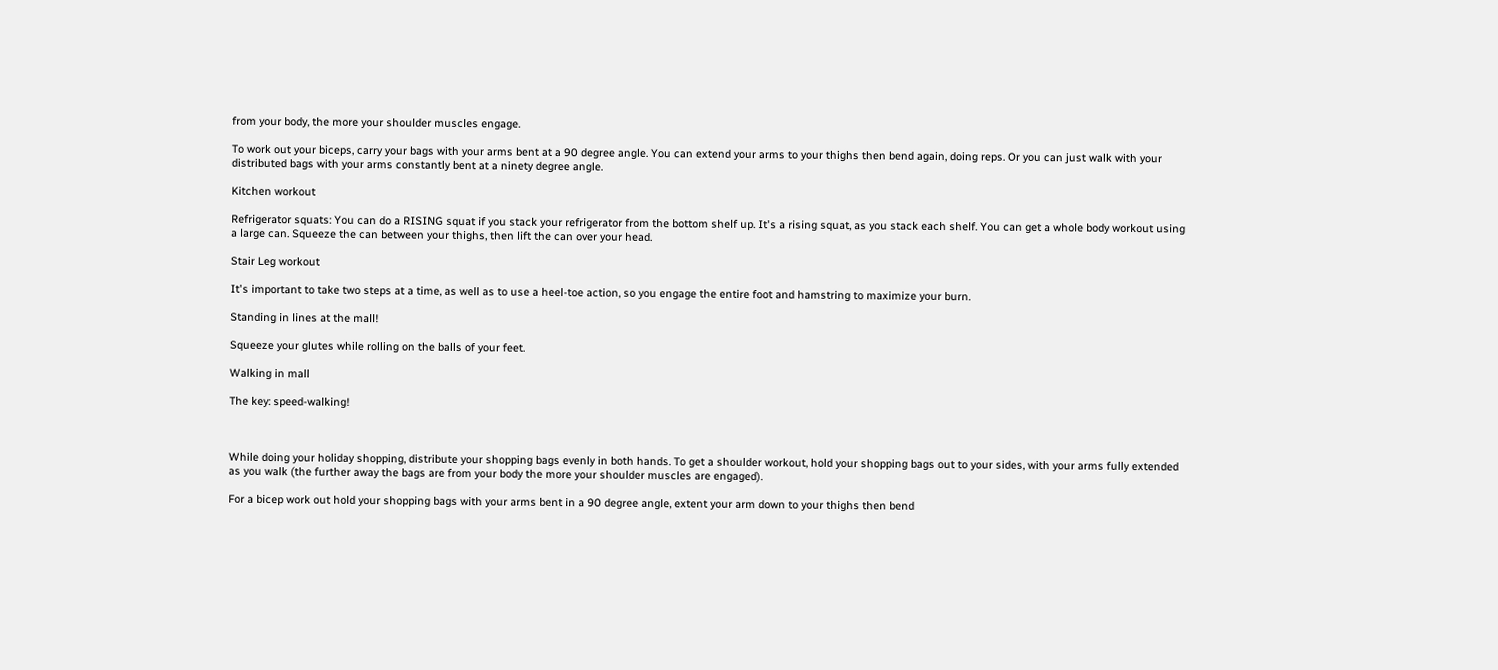from your body, the more your shoulder muscles engage.

To work out your biceps, carry your bags with your arms bent at a 90 degree angle. You can extend your arms to your thighs then bend again, doing reps. Or you can just walk with your distributed bags with your arms constantly bent at a ninety degree angle.

Kitchen workout

Refrigerator squats: You can do a RISING squat if you stack your refrigerator from the bottom shelf up. It's a rising squat, as you stack each shelf. You can get a whole body workout using a large can. Squeeze the can between your thighs, then lift the can over your head.

Stair Leg workout

It's important to take two steps at a time, as well as to use a heel-toe action, so you engage the entire foot and hamstring to maximize your burn.

Standing in lines at the mall!

Squeeze your glutes while rolling on the balls of your feet.

Walking in mall

The key: speed-walking!



While doing your holiday shopping, distribute your shopping bags evenly in both hands. To get a shoulder workout, hold your shopping bags out to your sides, with your arms fully extended as you walk (the further away the bags are from your body the more your shoulder muscles are engaged).

For a bicep work out hold your shopping bags with your arms bent in a 90 degree angle, extent your arm down to your thighs then bend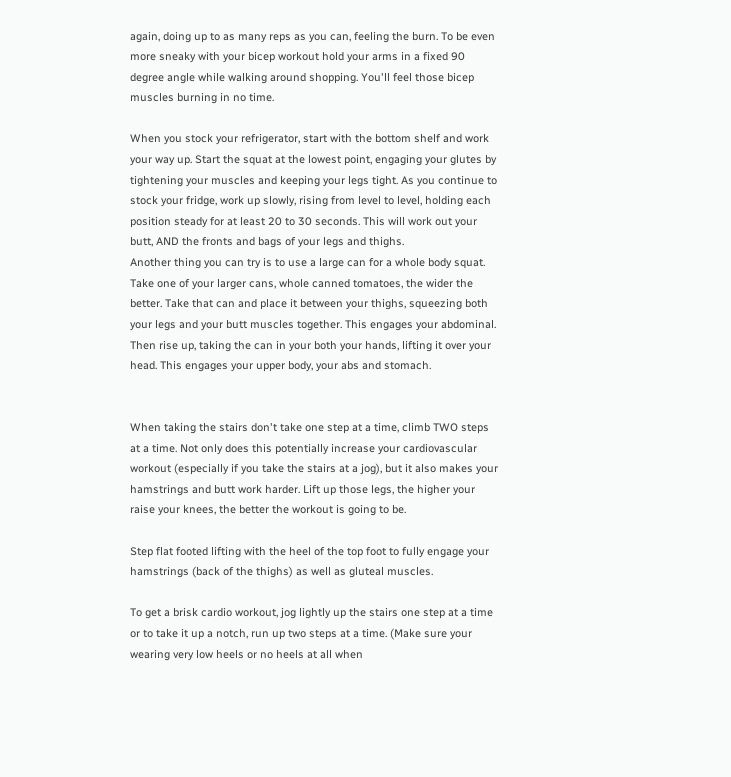again, doing up to as many reps as you can, feeling the burn. To be even more sneaky with your bicep workout hold your arms in a fixed 90 degree angle while walking around shopping. You'll feel those bicep muscles burning in no time.

When you stock your refrigerator, start with the bottom shelf and work your way up. Start the squat at the lowest point, engaging your glutes by tightening your muscles and keeping your legs tight. As you continue to stock your fridge, work up slowly, rising from level to level, holding each position steady for at least 20 to 30 seconds. This will work out your butt, AND the fronts and bags of your legs and thighs.
Another thing you can try is to use a large can for a whole body squat. Take one of your larger cans, whole canned tomatoes, the wider the better. Take that can and place it between your thighs, squeezing both your legs and your butt muscles together. This engages your abdominal. Then rise up, taking the can in your both your hands, lifting it over your head. This engages your upper body, your abs and stomach.


When taking the stairs don't take one step at a time, climb TWO steps at a time. Not only does this potentially increase your cardiovascular workout (especially if you take the stairs at a jog), but it also makes your hamstrings and butt work harder. Lift up those legs, the higher your raise your knees, the better the workout is going to be.

Step flat footed lifting with the heel of the top foot to fully engage your hamstrings (back of the thighs) as well as gluteal muscles.

To get a brisk cardio workout, jog lightly up the stairs one step at a time or to take it up a notch, run up two steps at a time. (Make sure your wearing very low heels or no heels at all when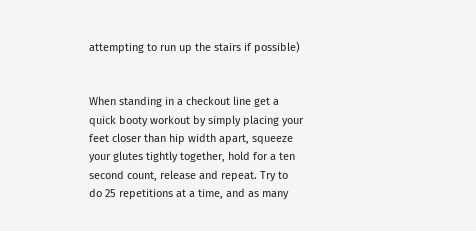attempting to run up the stairs if possible)


When standing in a checkout line get a quick booty workout by simply placing your feet closer than hip width apart, squeeze your glutes tightly together, hold for a ten second count, release and repeat. Try to do 25 repetitions at a time, and as many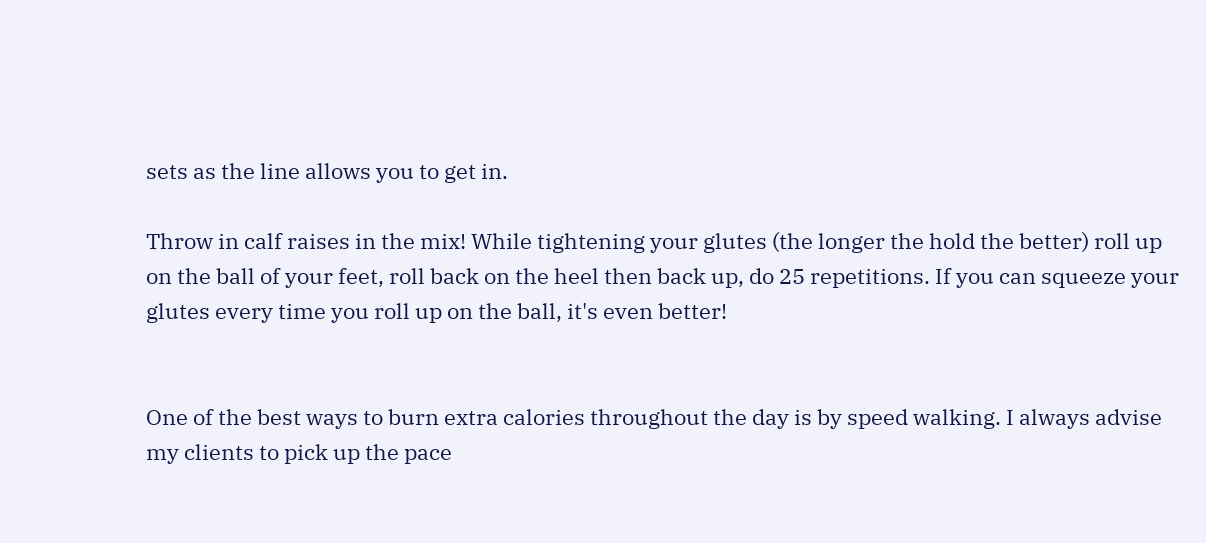sets as the line allows you to get in.

Throw in calf raises in the mix! While tightening your glutes (the longer the hold the better) roll up on the ball of your feet, roll back on the heel then back up, do 25 repetitions. If you can squeeze your glutes every time you roll up on the ball, it's even better!


One of the best ways to burn extra calories throughout the day is by speed walking. I always advise my clients to pick up the pace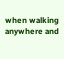when walking anywhere and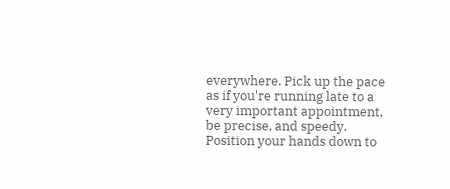everywhere. Pick up the pace as if you're running late to a very important appointment, be precise, and speedy. Position your hands down to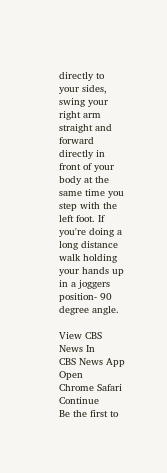directly to your sides, swing your right arm straight and forward directly in front of your body at the same time you step with the left foot. If you're doing a long distance walk holding your hands up in a joggers position- 90 degree angle.

View CBS News In
CBS News App Open
Chrome Safari Continue
Be the first to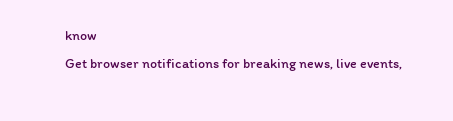know
Get browser notifications for breaking news, live events,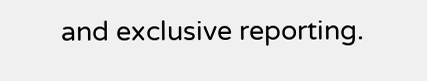and exclusive reporting.